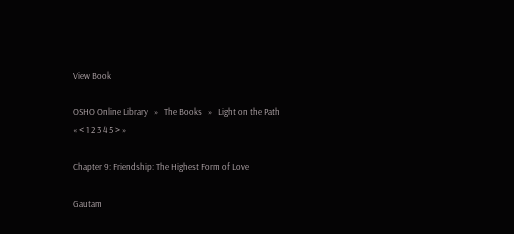View Book

OSHO Online Library   »   The Books   »   Light on the Path
« < 1 2 3 4 5 > »

Chapter 9: Friendship: The Highest Form of Love

Gautam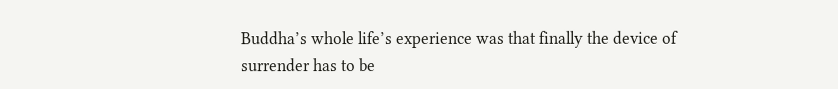Buddha’s whole life’s experience was that finally the device of surrender has to be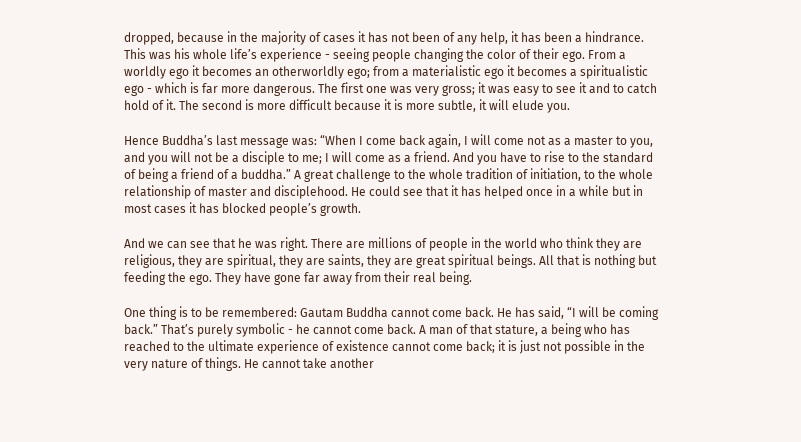dropped, because in the majority of cases it has not been of any help, it has been a hindrance. This was his whole life’s experience - seeing people changing the color of their ego. From a worldly ego it becomes an otherworldly ego; from a materialistic ego it becomes a spiritualistic ego - which is far more dangerous. The first one was very gross; it was easy to see it and to catch hold of it. The second is more difficult because it is more subtle, it will elude you.

Hence Buddha’s last message was: “When I come back again, I will come not as a master to you, and you will not be a disciple to me; I will come as a friend. And you have to rise to the standard of being a friend of a buddha.” A great challenge to the whole tradition of initiation, to the whole relationship of master and disciplehood. He could see that it has helped once in a while but in most cases it has blocked people’s growth.

And we can see that he was right. There are millions of people in the world who think they are religious, they are spiritual, they are saints, they are great spiritual beings. All that is nothing but feeding the ego. They have gone far away from their real being.

One thing is to be remembered: Gautam Buddha cannot come back. He has said, “I will be coming back.” That’s purely symbolic - he cannot come back. A man of that stature, a being who has reached to the ultimate experience of existence cannot come back; it is just not possible in the very nature of things. He cannot take another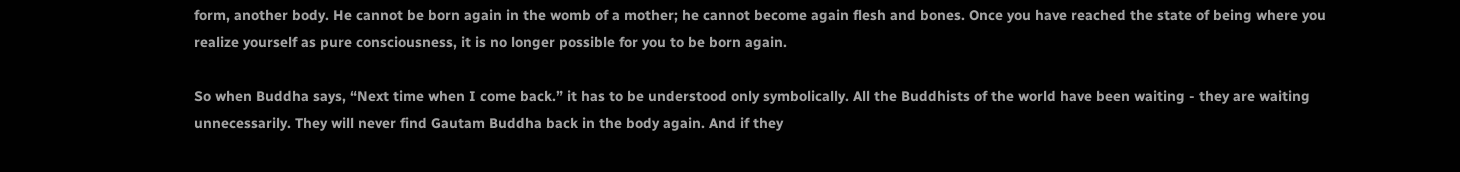form, another body. He cannot be born again in the womb of a mother; he cannot become again flesh and bones. Once you have reached the state of being where you realize yourself as pure consciousness, it is no longer possible for you to be born again.

So when Buddha says, “Next time when I come back.” it has to be understood only symbolically. All the Buddhists of the world have been waiting - they are waiting unnecessarily. They will never find Gautam Buddha back in the body again. And if they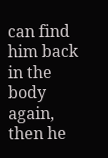can find him back in the body again, then he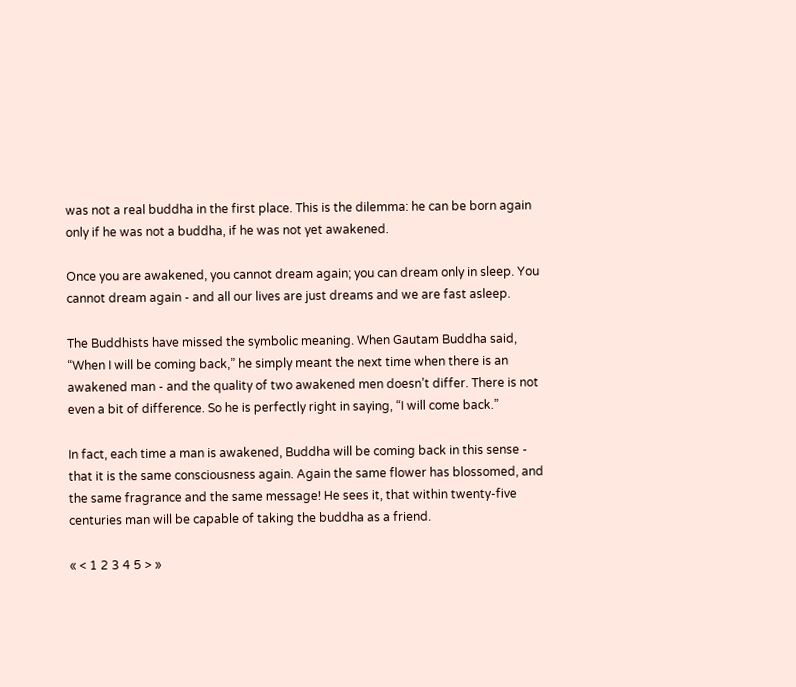was not a real buddha in the first place. This is the dilemma: he can be born again only if he was not a buddha, if he was not yet awakened.

Once you are awakened, you cannot dream again; you can dream only in sleep. You cannot dream again - and all our lives are just dreams and we are fast asleep.

The Buddhists have missed the symbolic meaning. When Gautam Buddha said, “When I will be coming back,” he simply meant the next time when there is an awakened man - and the quality of two awakened men doesn’t differ. There is not even a bit of difference. So he is perfectly right in saying, “I will come back.”

In fact, each time a man is awakened, Buddha will be coming back in this sense - that it is the same consciousness again. Again the same flower has blossomed, and the same fragrance and the same message! He sees it, that within twenty-five centuries man will be capable of taking the buddha as a friend.

« < 1 2 3 4 5 > »